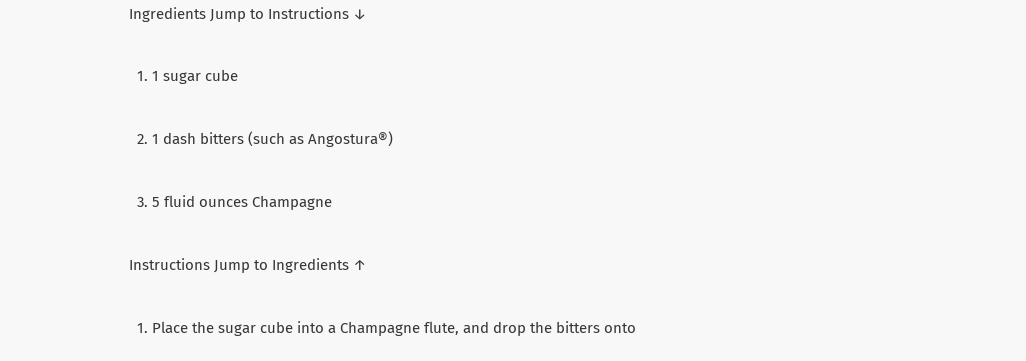Ingredients Jump to Instructions ↓

  1. 1 sugar cube

  2. 1 dash bitters (such as Angostura®)

  3. 5 fluid ounces Champagne

Instructions Jump to Ingredients ↑

  1. Place the sugar cube into a Champagne flute, and drop the bitters onto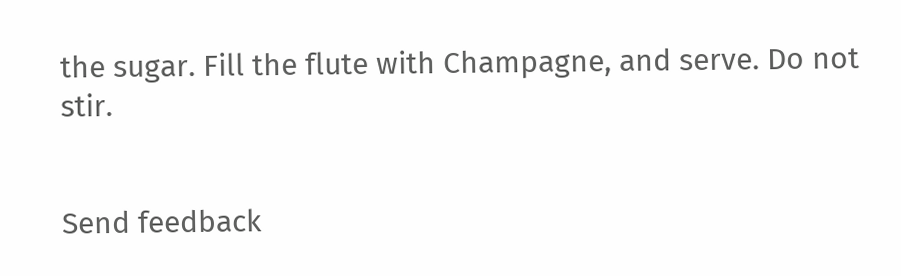the sugar. Fill the flute with Champagne, and serve. Do not stir.


Send feedback